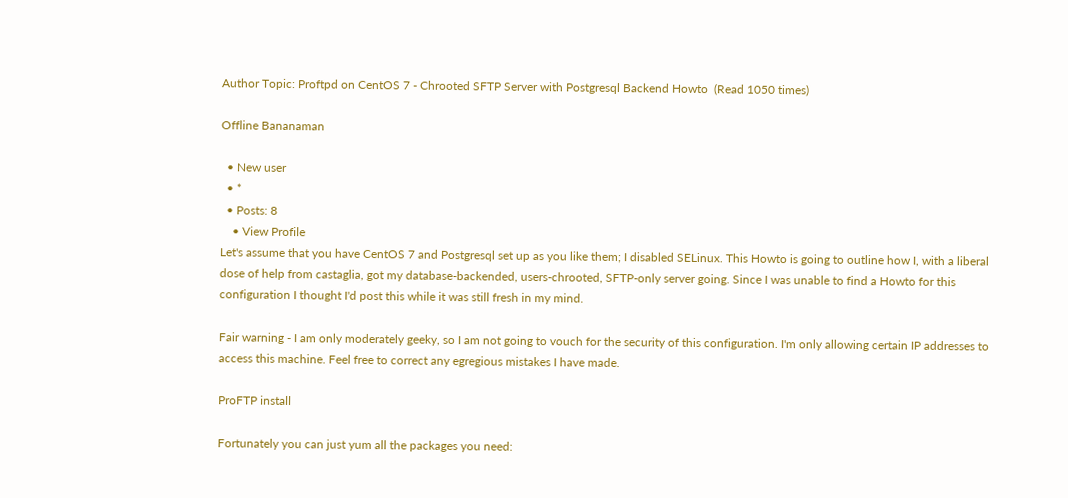Author Topic: Proftpd on CentOS 7 - Chrooted SFTP Server with Postgresql Backend Howto  (Read 1050 times)

Offline Bananaman

  • New user
  • *
  • Posts: 8
    • View Profile
Let's assume that you have CentOS 7 and Postgresql set up as you like them; I disabled SELinux. This Howto is going to outline how I, with a liberal dose of help from castaglia, got my database-backended, users-chrooted, SFTP-only server going. Since I was unable to find a Howto for this configuration I thought I'd post this while it was still fresh in my mind.

Fair warning - I am only moderately geeky, so I am not going to vouch for the security of this configuration. I'm only allowing certain IP addresses to access this machine. Feel free to correct any egregious mistakes I have made.

ProFTP install

Fortunately you can just yum all the packages you need: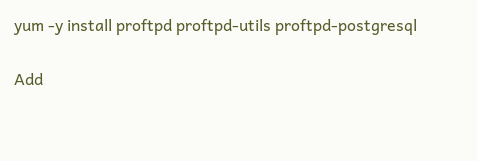yum -y install proftpd proftpd-utils proftpd-postgresql

Add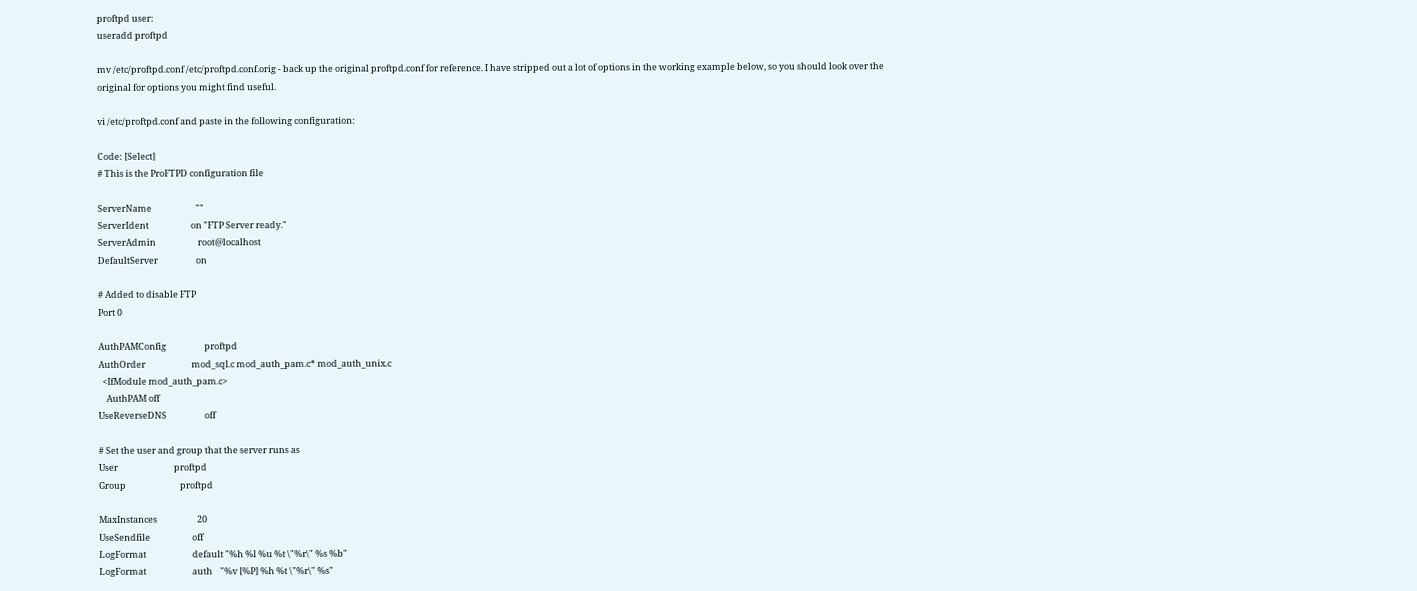proftpd user:
useradd proftpd

mv /etc/proftpd.conf /etc/proftpd.conf.orig - back up the original proftpd.conf for reference. I have stripped out a lot of options in the working example below, so you should look over the original for options you might find useful.

vi /etc/proftpd.conf and paste in the following configuration:

Code: [Select]
# This is the ProFTPD configuration file

ServerName                      ""
ServerIdent                     on "FTP Server ready."
ServerAdmin                     root@localhost
DefaultServer                   on

# Added to disable FTP
Port 0

AuthPAMConfig                   proftpd
AuthOrder                       mod_sql.c mod_auth_pam.c* mod_auth_unix.c
  <IfModule mod_auth_pam.c>
    AuthPAM off
UseReverseDNS                   off

# Set the user and group that the server runs as
User                            proftpd
Group                           proftpd

MaxInstances                    20
UseSendfile                     off
LogFormat                       default "%h %l %u %t \"%r\" %s %b"
LogFormat                       auth    "%v [%P] %h %t \"%r\" %s"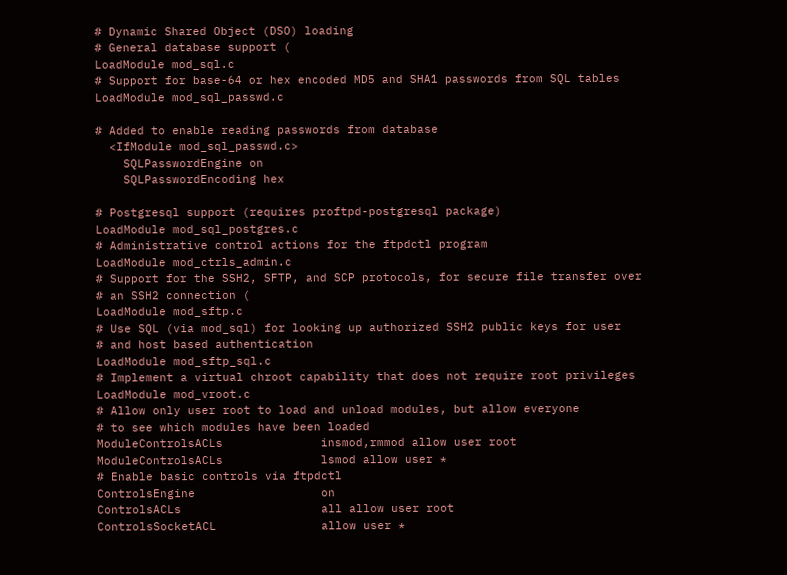# Dynamic Shared Object (DSO) loading
# General database support (
LoadModule mod_sql.c
# Support for base-64 or hex encoded MD5 and SHA1 passwords from SQL tables
LoadModule mod_sql_passwd.c

# Added to enable reading passwords from database
  <IfModule mod_sql_passwd.c>
    SQLPasswordEngine on
    SQLPasswordEncoding hex

# Postgresql support (requires proftpd-postgresql package)
LoadModule mod_sql_postgres.c
# Administrative control actions for the ftpdctl program
LoadModule mod_ctrls_admin.c
# Support for the SSH2, SFTP, and SCP protocols, for secure file transfer over
# an SSH2 connection (
LoadModule mod_sftp.c
# Use SQL (via mod_sql) for looking up authorized SSH2 public keys for user
# and host based authentication
LoadModule mod_sftp_sql.c
# Implement a virtual chroot capability that does not require root privileges
LoadModule mod_vroot.c
# Allow only user root to load and unload modules, but allow everyone
# to see which modules have been loaded
ModuleControlsACLs              insmod,rmmod allow user root
ModuleControlsACLs              lsmod allow user *
# Enable basic controls via ftpdctl
ControlsEngine                  on
ControlsACLs                    all allow user root
ControlsSocketACL               allow user *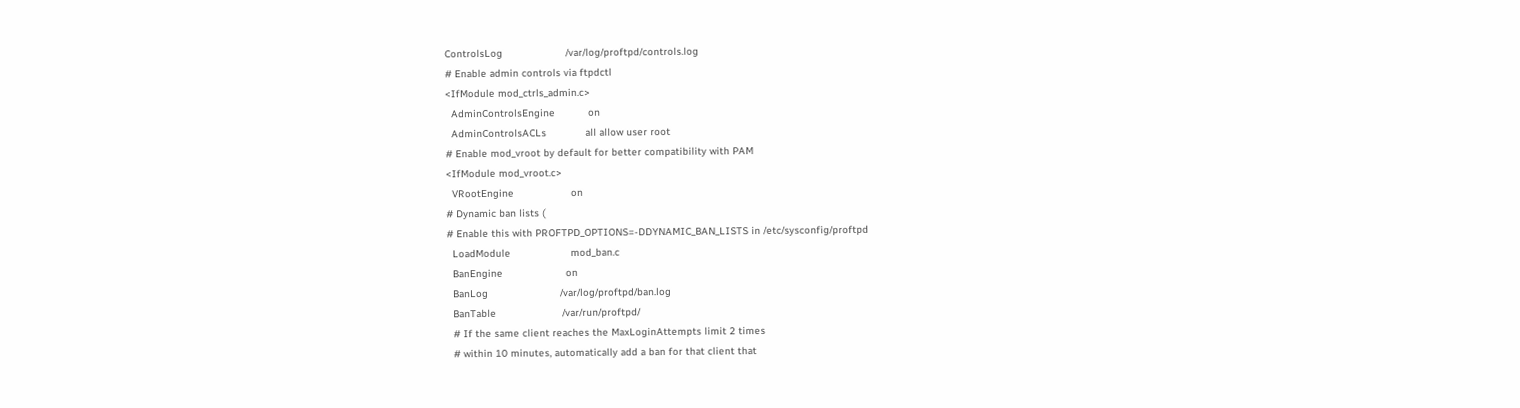ControlsLog                     /var/log/proftpd/controls.log
# Enable admin controls via ftpdctl
<IfModule mod_ctrls_admin.c>
  AdminControlsEngine           on
  AdminControlsACLs             all allow user root
# Enable mod_vroot by default for better compatibility with PAM
<IfModule mod_vroot.c>
  VRootEngine                   on
# Dynamic ban lists (
# Enable this with PROFTPD_OPTIONS=-DDYNAMIC_BAN_LISTS in /etc/sysconfig/proftpd
  LoadModule                    mod_ban.c
  BanEngine                     on
  BanLog                        /var/log/proftpd/ban.log
  BanTable                      /var/run/proftpd/
  # If the same client reaches the MaxLoginAttempts limit 2 times
  # within 10 minutes, automatically add a ban for that client that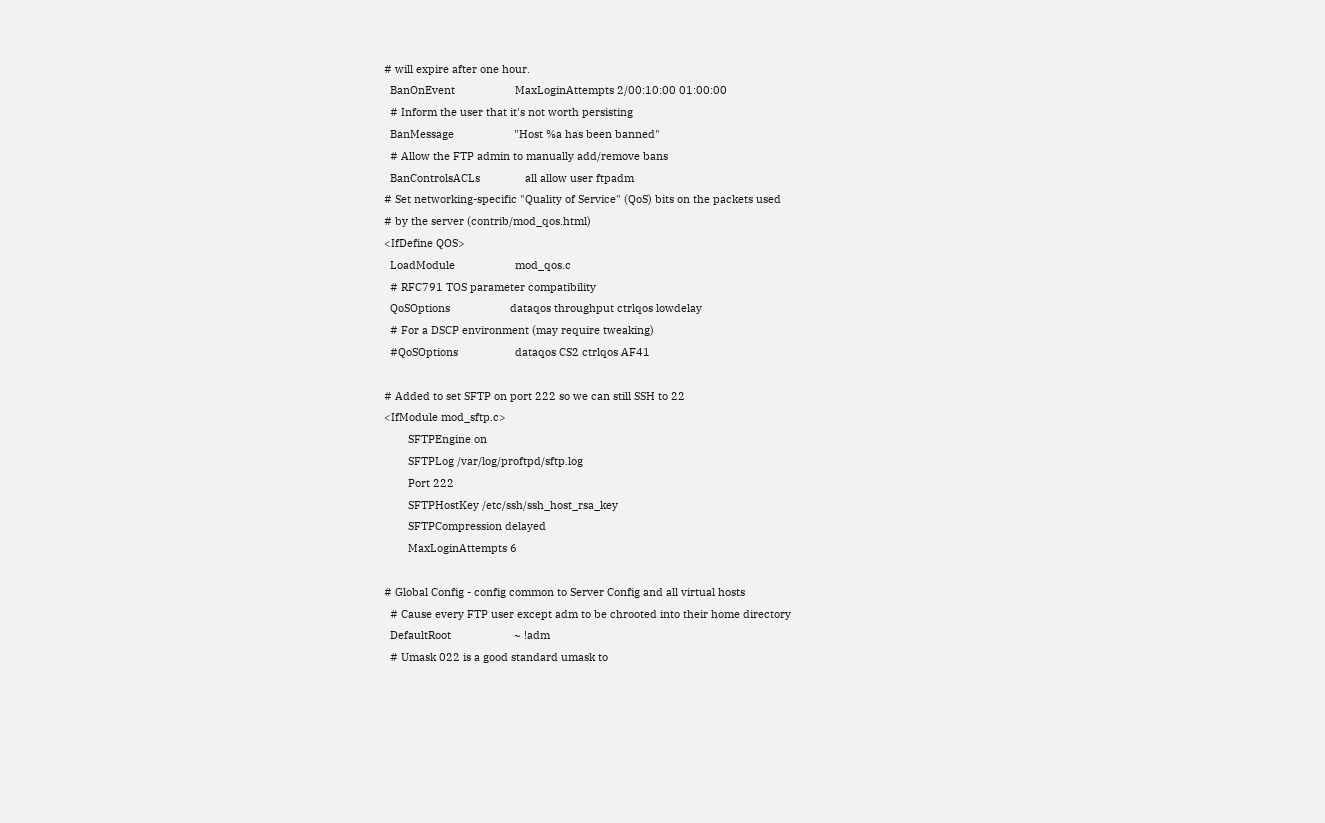# will expire after one hour.
  BanOnEvent                    MaxLoginAttempts 2/00:10:00 01:00:00
  # Inform the user that it's not worth persisting
  BanMessage                    "Host %a has been banned"
  # Allow the FTP admin to manually add/remove bans
  BanControlsACLs               all allow user ftpadm
# Set networking-specific "Quality of Service" (QoS) bits on the packets used
# by the server (contrib/mod_qos.html)
<IfDefine QOS>
  LoadModule                    mod_qos.c
  # RFC791 TOS parameter compatibility
  QoSOptions                    dataqos throughput ctrlqos lowdelay
  # For a DSCP environment (may require tweaking)
  #QoSOptions                   dataqos CS2 ctrlqos AF41

# Added to set SFTP on port 222 so we can still SSH to 22
<IfModule mod_sftp.c>
        SFTPEngine on
        SFTPLog /var/log/proftpd/sftp.log
        Port 222
        SFTPHostKey /etc/ssh/ssh_host_rsa_key
        SFTPCompression delayed
        MaxLoginAttempts 6

# Global Config - config common to Server Config and all virtual hosts
  # Cause every FTP user except adm to be chrooted into their home directory
  DefaultRoot                     ~ !adm
  # Umask 022 is a good standard umask to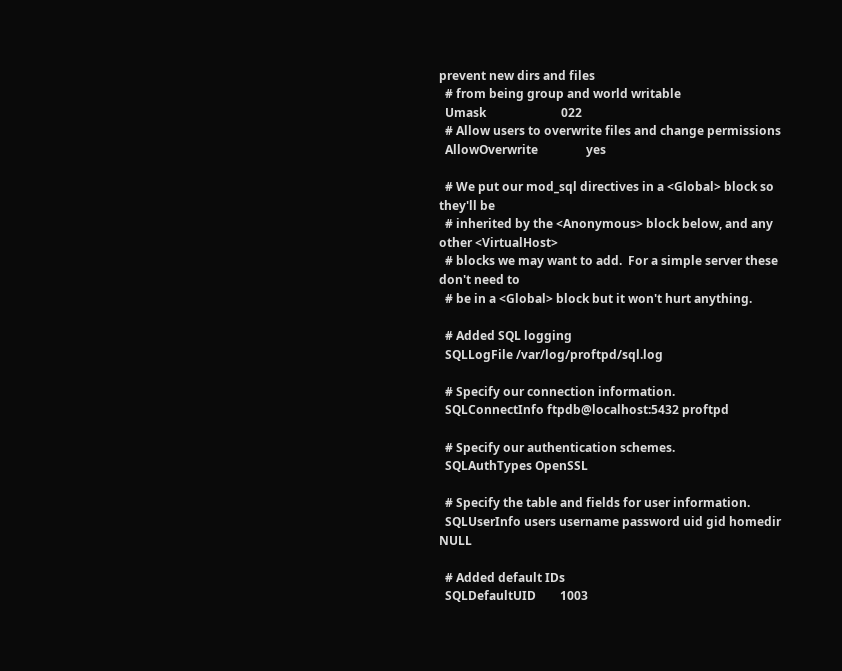prevent new dirs and files
  # from being group and world writable
  Umask                         022
  # Allow users to overwrite files and change permissions
  AllowOverwrite                yes

  # We put our mod_sql directives in a <Global> block so they'll be
  # inherited by the <Anonymous> block below, and any other <VirtualHost>
  # blocks we may want to add.  For a simple server these don't need to
  # be in a <Global> block but it won't hurt anything.

  # Added SQL logging
  SQLLogFile /var/log/proftpd/sql.log

  # Specify our connection information.
  SQLConnectInfo ftpdb@localhost:5432 proftpd

  # Specify our authentication schemes.
  SQLAuthTypes OpenSSL

  # Specify the table and fields for user information.
  SQLUserInfo users username password uid gid homedir NULL

  # Added default IDs
  SQLDefaultUID        1003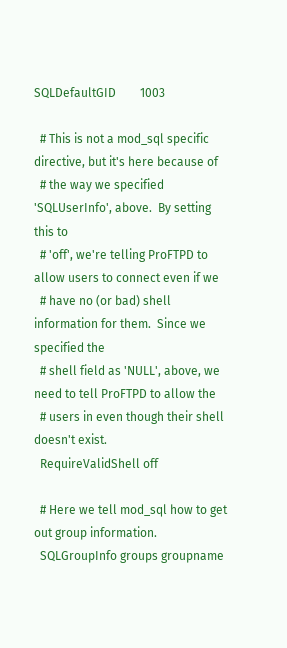SQLDefaultGID        1003

  # This is not a mod_sql specific directive, but it's here because of
  # the way we specified 'SQLUserInfo', above.  By setting this to
  # 'off', we're telling ProFTPD to allow users to connect even if we
  # have no (or bad) shell information for them.  Since we specified the
  # shell field as 'NULL', above, we need to tell ProFTPD to allow the
  # users in even though their shell doesn't exist.
  RequireValidShell off

  # Here we tell mod_sql how to get out group information.
  SQLGroupInfo groups groupname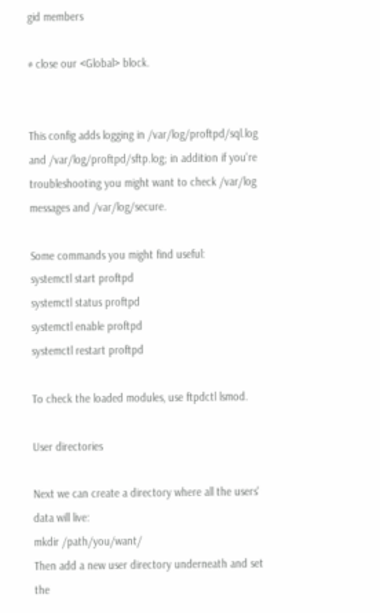gid members

# close our <Global> block.


This config adds logging in /var/log/proftpd/sql.log and /var/log/proftpd/sftp.log; in addition if you're troubleshooting you might want to check /var/log messages and /var/log/secure.

Some commands you might find useful:
systemctl start proftpd
systemctl status proftpd
systemctl enable proftpd
systemctl restart proftpd

To check the loaded modules, use ftpdctl lsmod.

User directories

Next we can create a directory where all the users' data will live:
mkdir /path/you/want/
Then add a new user directory underneath and set the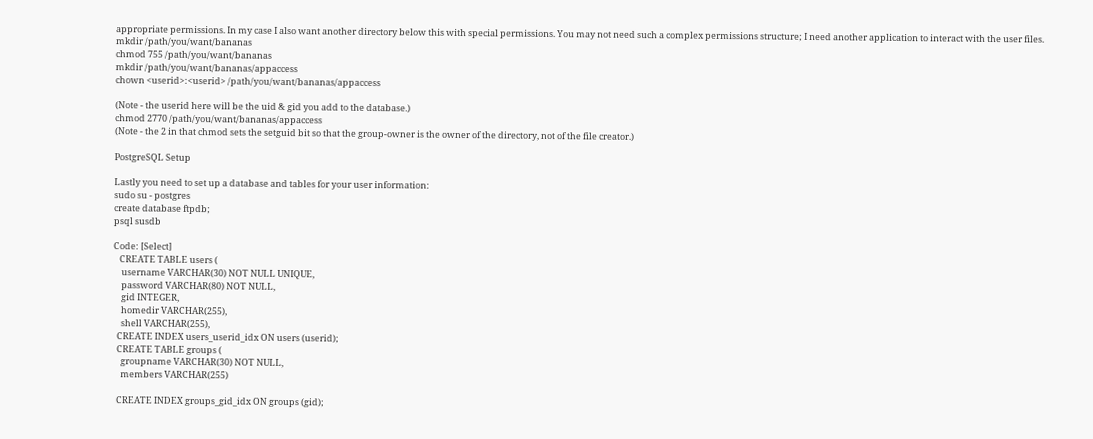appropriate permissions. In my case I also want another directory below this with special permissions. You may not need such a complex permissions structure; I need another application to interact with the user files.
mkdir /path/you/want/bananas
chmod 755 /path/you/want/bananas
mkdir /path/you/want/bananas/appaccess
chown <userid>:<userid> /path/you/want/bananas/appaccess

(Note - the userid here will be the uid & gid you add to the database.)
chmod 2770 /path/you/want/bananas/appaccess
(Note - the 2 in that chmod sets the setguid bit so that the group-owner is the owner of the directory, not of the file creator.)

PostgreSQL Setup

Lastly you need to set up a database and tables for your user information:
sudo su - postgres
create database ftpdb;
psql susdb

Code: [Select]
   CREATE TABLE users (
    username VARCHAR(30) NOT NULL UNIQUE,
    password VARCHAR(80) NOT NULL,
    gid INTEGER,
    homedir VARCHAR(255),
    shell VARCHAR(255),
  CREATE INDEX users_userid_idx ON users (userid);
  CREATE TABLE groups (
    groupname VARCHAR(30) NOT NULL,
    members VARCHAR(255)

  CREATE INDEX groups_gid_idx ON groups (gid);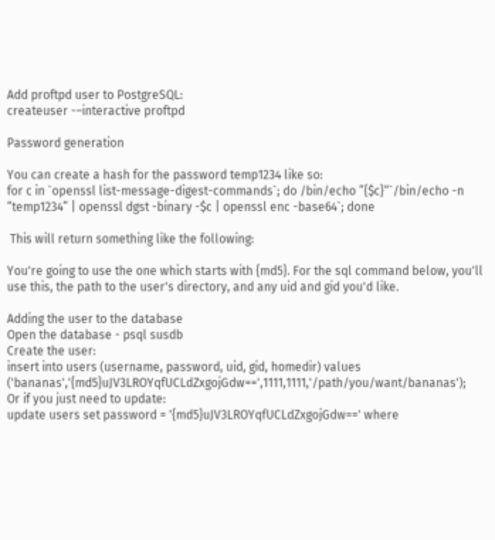Add proftpd user to PostgreSQL:
createuser -–interactive proftpd

Password generation

You can create a hash for the password temp1234 like so:
for c in `openssl list-message-digest-commands`; do /bin/echo ”{$c}“`/bin/echo -n “temp1234” | openssl dgst -binary -$c | openssl enc -base64`; done

 This will return something like the following:

You're going to use the one which starts with {md5}. For the sql command below, you'll use this, the path to the user's directory, and any uid and gid you'd like.

Adding the user to the database
Open the database - psql susdb
Create the user:
insert into users (username, password, uid, gid, homedir) values ('bananas','{md5}uJV3LROYqfUCLdZxgojGdw==',1111,1111,'/path/you/want/bananas');
Or if you just need to update:
update users set password = '{md5}uJV3LROYqfUCLdZxgojGdw==' where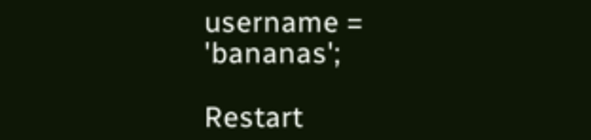username = 'bananas';

Restart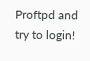Proftpd and try to login!